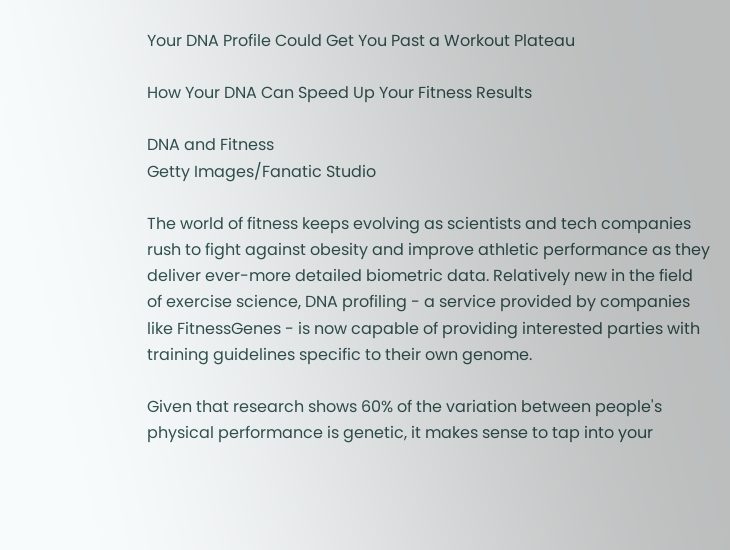Your DNA Profile Could Get You Past a Workout Plateau

How Your DNA Can Speed Up Your Fitness Results

DNA and Fitness
Getty Images/Fanatic Studio

The world of fitness keeps evolving as scientists and tech companies rush to fight against obesity and improve athletic performance as they deliver ever-more detailed biometric data. Relatively new in the field of exercise science, DNA profiling - a service provided by companies like FitnessGenes - is now capable of providing interested parties with training guidelines specific to their own genome.

Given that research shows 60% of the variation between people's physical performance is genetic, it makes sense to tap into your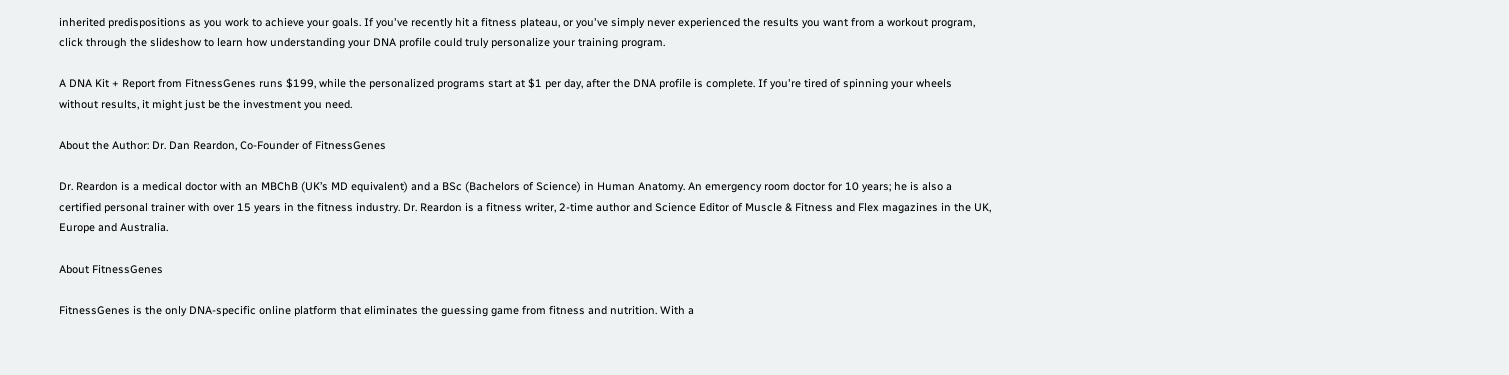inherited predispositions as you work to achieve your goals. If you've recently hit a fitness plateau, or you've simply never experienced the results you want from a workout program, click through the slideshow to learn how understanding your DNA profile could truly personalize your training program.

A DNA Kit + Report from FitnessGenes runs $199, while the personalized programs start at $1 per day, after the DNA profile is complete. If you're tired of spinning your wheels without results, it might just be the investment you need.

About the Author: Dr. Dan Reardon, Co-Founder of FitnessGenes

Dr. Reardon is a medical doctor with an MBChB (UK’s MD equivalent) and a BSc (Bachelors of Science) in Human Anatomy. An emergency room doctor for 10 years; he is also a certified personal trainer with over 15 years in the fitness industry. Dr. Reardon is a fitness writer, 2-time author and Science Editor of Muscle & Fitness and Flex magazines in the UK, Europe and Australia.

About FitnessGenes

FitnessGenes is the only DNA-specific online platform that eliminates the guessing game from fitness and nutrition. With a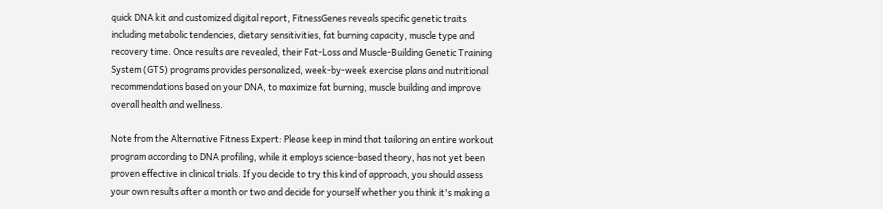quick DNA kit and customized digital report, FitnessGenes reveals specific genetic traits including metabolic tendencies, dietary sensitivities, fat burning capacity, muscle type and recovery time. Once results are revealed, their Fat-Loss and Muscle-Building Genetic Training System (GTS) programs provides personalized, week-by-week exercise plans and nutritional recommendations based on your DNA, to maximize fat burning, muscle building and improve overall health and wellness.

Note from the Alternative Fitness Expert: Please keep in mind that tailoring an entire workout program according to DNA profiling, while it employs science-based theory, has not yet been proven effective in clinical trials. If you decide to try this kind of approach, you should assess your own results after a month or two and decide for yourself whether you think it's making a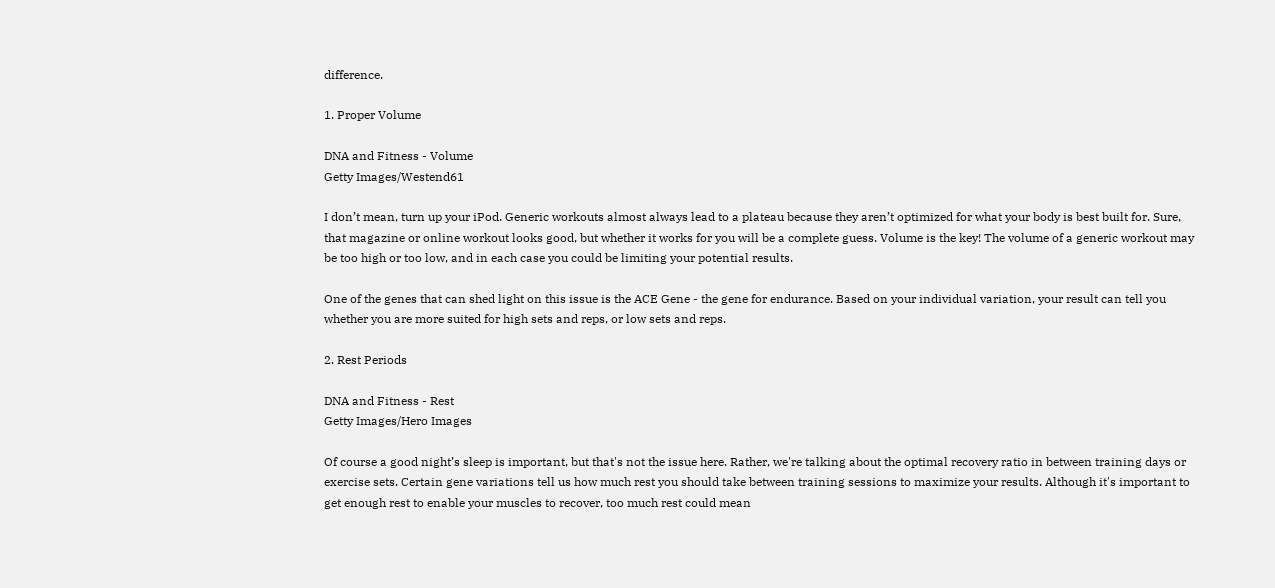difference.

1. Proper Volume

DNA and Fitness - Volume
Getty Images/Westend61

I don’t mean, turn up your iPod. Generic workouts almost always lead to a plateau because they aren’t optimized for what your body is best built for. Sure, that magazine or online workout looks good, but whether it works for you will be a complete guess. Volume is the key! The volume of a generic workout may be too high or too low, and in each case you could be limiting your potential results.

One of the genes that can shed light on this issue is the ACE Gene - the gene for endurance. Based on your individual variation, your result can tell you whether you are more suited for high sets and reps, or low sets and reps.

2. Rest Periods

DNA and Fitness - Rest
Getty Images/Hero Images

Of course a good night’s sleep is important, but that's not the issue here. Rather, we're talking about the optimal recovery ratio in between training days or exercise sets. Certain gene variations tell us how much rest you should take between training sessions to maximize your results. Although it's important to get enough rest to enable your muscles to recover, too much rest could mean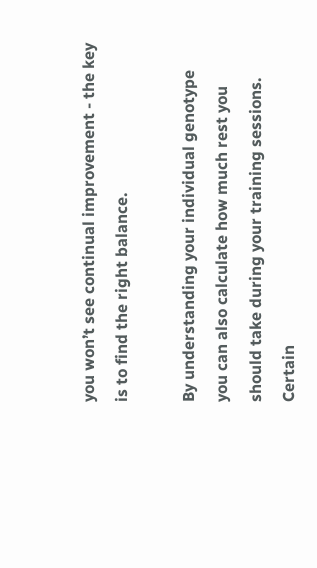you won’t see continual improvement - the key is to find the right balance.

By understanding your individual genotype you can also calculate how much rest you should take during your training sessions. Certain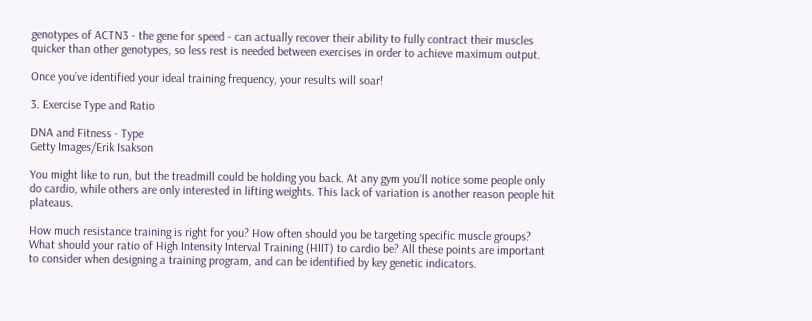genotypes of ACTN3 - the gene for speed - can actually recover their ability to fully contract their muscles quicker than other genotypes, so less rest is needed between exercises in order to achieve maximum output.

Once you’ve identified your ideal training frequency, your results will soar!

3. Exercise Type and Ratio

DNA and Fitness - Type
Getty Images/Erik Isakson

You might like to run, but the treadmill could be holding you back. At any gym you’ll notice some people only do cardio, while others are only interested in lifting weights. This lack of variation is another reason people hit plateaus.

How much resistance training is right for you? How often should you be targeting specific muscle groups? What should your ratio of High Intensity Interval Training (HIIT) to cardio be? All these points are important to consider when designing a training program, and can be identified by key genetic indicators.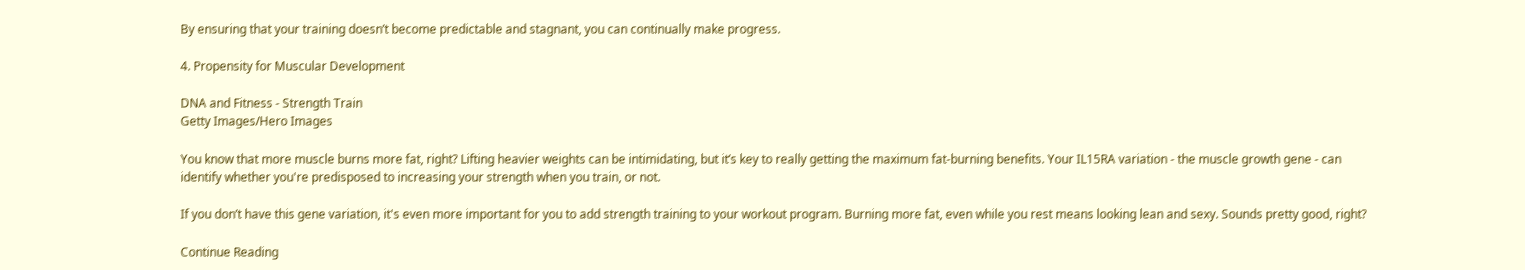By ensuring that your training doesn’t become predictable and stagnant, you can continually make progress.

4. Propensity for Muscular Development

DNA and Fitness - Strength Train
Getty Images/Hero Images

You know that more muscle burns more fat, right? Lifting heavier weights can be intimidating, but it’s key to really getting the maximum fat-burning benefits. Your IL15RA variation - the muscle growth gene - can identify whether you're predisposed to increasing your strength when you train, or not.

If you don’t have this gene variation, it's even more important for you to add strength training to your workout program. Burning more fat, even while you rest means looking lean and sexy. Sounds pretty good, right?

Continue Reading